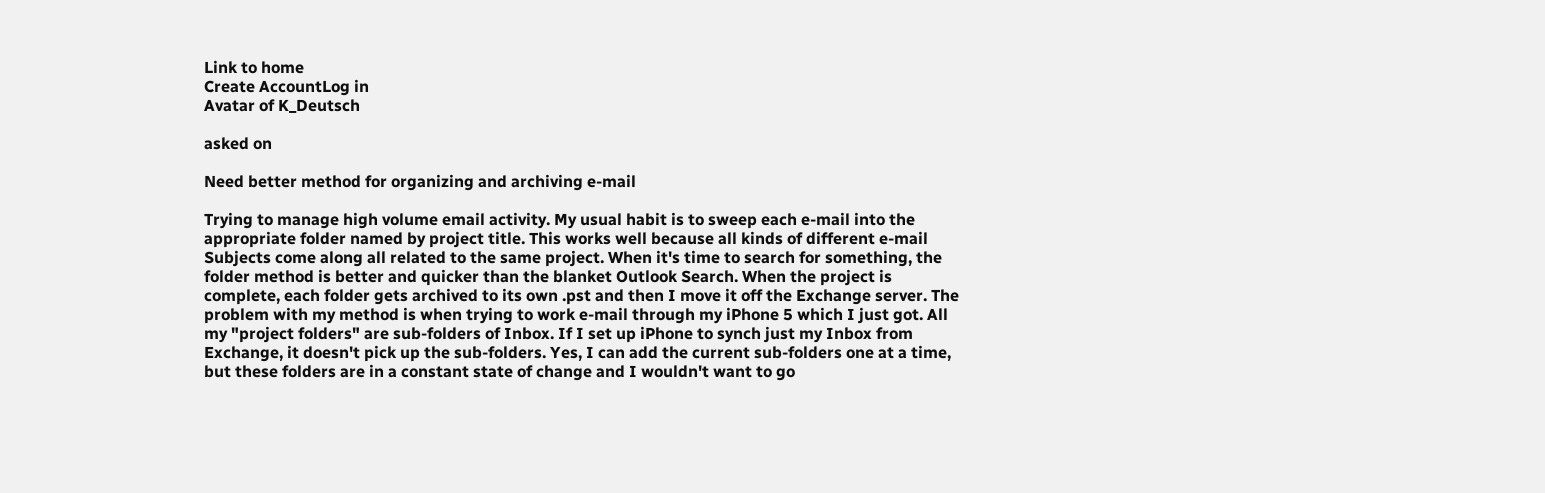Link to home
Create AccountLog in
Avatar of K_Deutsch

asked on

Need better method for organizing and archiving e-mail

Trying to manage high volume email activity. My usual habit is to sweep each e-mail into the appropriate folder named by project title. This works well because all kinds of different e-mail Subjects come along all related to the same project. When it's time to search for something, the folder method is better and quicker than the blanket Outlook Search. When the project is complete, each folder gets archived to its own .pst and then I move it off the Exchange server. The problem with my method is when trying to work e-mail through my iPhone 5 which I just got. All my "project folders" are sub-folders of Inbox. If I set up iPhone to synch just my Inbox from Exchange, it doesn't pick up the sub-folders. Yes, I can add the current sub-folders one at a time, but these folders are in a constant state of change and I wouldn't want to go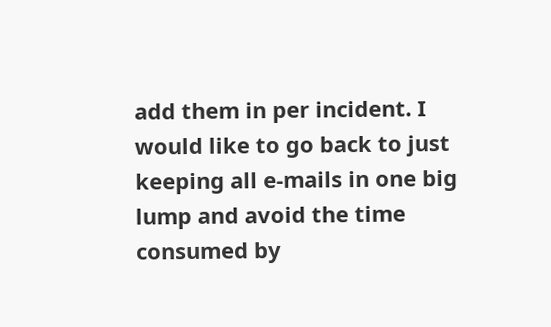add them in per incident. I would like to go back to just keeping all e-mails in one big lump and avoid the time consumed by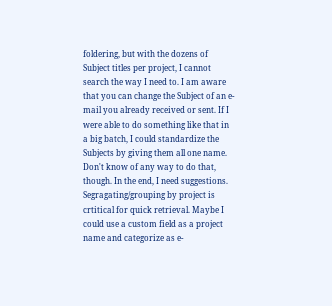foldering, but with the dozens of Subject titles per project, I cannot search the way I need to. I am aware that you can change the Subject of an e-mail you already received or sent. If I were able to do something like that in a big batch, I could standardize the Subjects by giving them all one name. Don't know of any way to do that, though. In the end, I need suggestions. Segragating/grouping by project is crtitical for quick retrieval. Maybe I could use a custom field as a project name and categorize as e-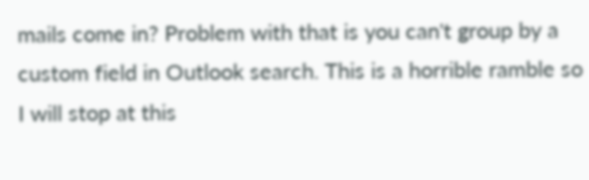mails come in? Problem with that is you can't group by a custom field in Outlook search. This is a horrible ramble so I will stop at this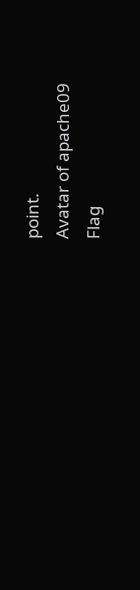point.
Avatar of apache09
Flag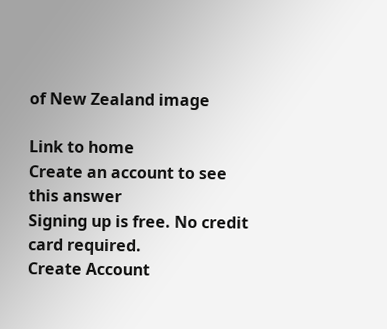of New Zealand image

Link to home
Create an account to see this answer
Signing up is free. No credit card required.
Create Account